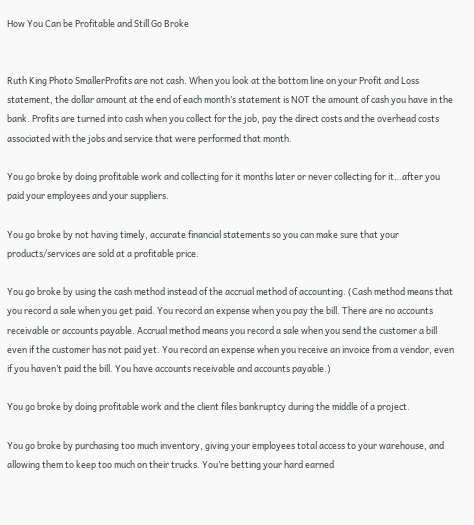How You Can be Profitable and Still Go Broke


Ruth King Photo SmallerProfits are not cash. When you look at the bottom line on your Profit and Loss statement, the dollar amount at the end of each month’s statement is NOT the amount of cash you have in the bank. Profits are turned into cash when you collect for the job, pay the direct costs and the overhead costs associated with the jobs and service that were performed that month.

You go broke by doing profitable work and collecting for it months later or never collecting for it…after you paid your employees and your suppliers.

You go broke by not having timely, accurate financial statements so you can make sure that your products/services are sold at a profitable price.

You go broke by using the cash method instead of the accrual method of accounting. (Cash method means that you record a sale when you get paid. You record an expense when you pay the bill. There are no accounts receivable or accounts payable. Accrual method means you record a sale when you send the customer a bill even if the customer has not paid yet. You record an expense when you receive an invoice from a vendor, even if you haven’t paid the bill. You have accounts receivable and accounts payable.)

You go broke by doing profitable work and the client files bankruptcy during the middle of a project.

You go broke by purchasing too much inventory, giving your employees total access to your warehouse, and allowing them to keep too much on their trucks. You’re betting your hard earned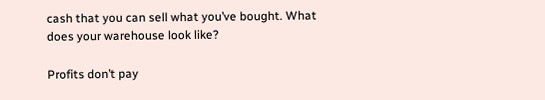cash that you can sell what you’ve bought. What does your warehouse look like?

Profits don’t pay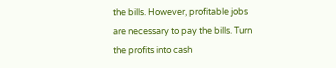the bills. However, profitable jobs are necessary to pay the bills. Turn the profits into cash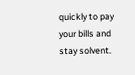quickly to pay your bills and stay solvent.